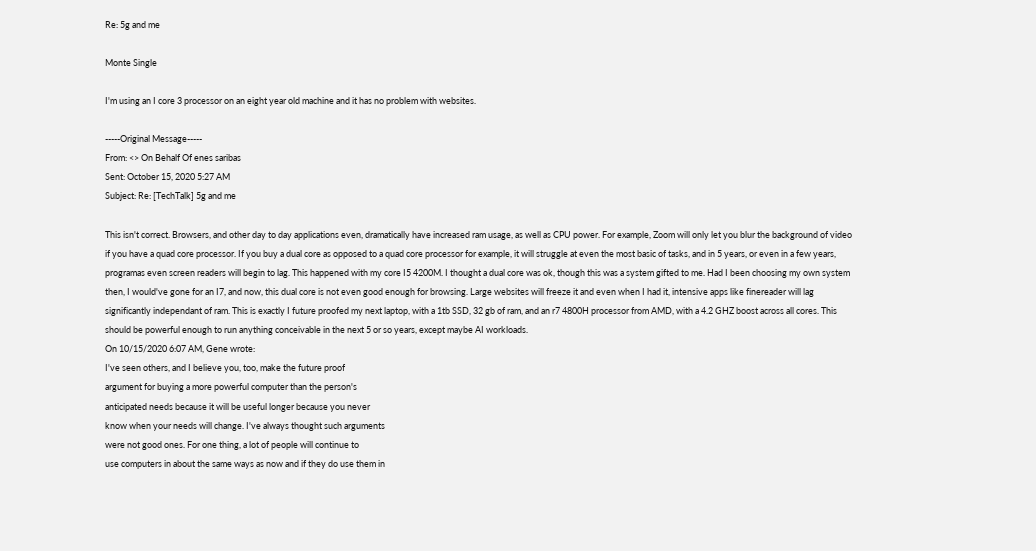Re: 5g and me

Monte Single

I'm using an I core 3 processor on an eight year old machine and it has no problem with websites.

-----Original Message-----
From: <> On Behalf Of enes saribas
Sent: October 15, 2020 5:27 AM
Subject: Re: [TechTalk] 5g and me

This isn't correct. Browsers, and other day to day applications even, dramatically have increased ram usage, as well as CPU power. For example, Zoom will only let you blur the background of video if you have a quad core processor. If you buy a dual core as opposed to a quad core processor for example, it will struggle at even the most basic of tasks, and in 5 years, or even in a few years, programas even screen readers will begin to lag. This happened with my core I5 4200M. I thought a dual core was ok, though this was a system gifted to me. Had I been choosing my own system then, I would've gone for an I7, and now, this dual core is not even good enough for browsing. Large websites will freeze it and even when I had it, intensive apps like finereader will lag significantly independant of ram. This is exactly I future proofed my next laptop, with a 1tb SSD, 32 gb of ram, and an r7 4800H processor from AMD, with a 4.2 GHZ boost across all cores. This should be powerful enough to run anything conceivable in the next 5 or so years, except maybe AI workloads.
On 10/15/2020 6:07 AM, Gene wrote:
I've seen others, and I believe you, too, make the future proof
argument for buying a more powerful computer than the person's
anticipated needs because it will be useful longer because you never
know when your needs will change. I've always thought such arguments
were not good ones. For one thing, a lot of people will continue to
use computers in about the same ways as now and if they do use them in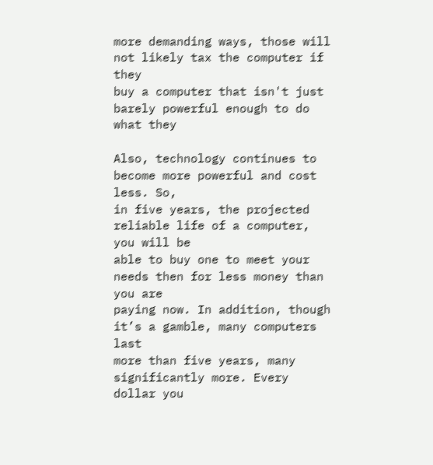more demanding ways, those will not likely tax the computer if they
buy a computer that isn't just barely powerful enough to do what they

Also, technology continues to become more powerful and cost less. So,
in five years, the projected reliable life of a computer, you will be
able to buy one to meet your needs then for less money than you are
paying now. In addition, though it’s a gamble, many computers last
more than five years, many significantly more. Every dollar you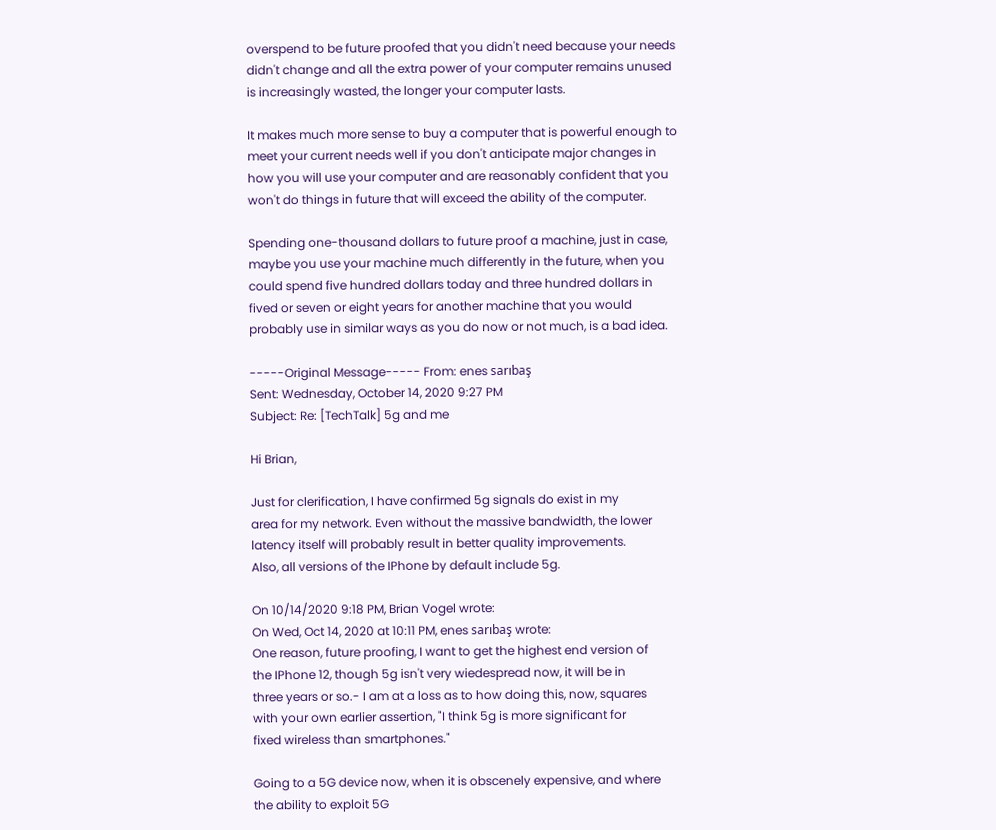overspend to be future proofed that you didn't need because your needs
didn't change and all the extra power of your computer remains unused
is increasingly wasted, the longer your computer lasts.

It makes much more sense to buy a computer that is powerful enough to
meet your current needs well if you don't anticipate major changes in
how you will use your computer and are reasonably confident that you
won't do things in future that will exceed the ability of the computer.

Spending one-thousand dollars to future proof a machine, just in case,
maybe you use your machine much differently in the future, when you
could spend five hundred dollars today and three hundred dollars in
fived or seven or eight years for another machine that you would
probably use in similar ways as you do now or not much, is a bad idea.

-----Original Message----- From: enes sarıbaş
Sent: Wednesday, October 14, 2020 9:27 PM
Subject: Re: [TechTalk] 5g and me

Hi Brian,

Just for clerification, I have confirmed 5g signals do exist in my
area for my network. Even without the massive bandwidth, the lower
latency itself will probably result in better quality improvements.
Also, all versions of the IPhone by default include 5g.

On 10/14/2020 9:18 PM, Brian Vogel wrote:
On Wed, Oct 14, 2020 at 10:11 PM, enes sarıbaş wrote:
One reason, future proofing, I want to get the highest end version of
the IPhone 12, though 5g isn't very wiedespread now, it will be in
three years or so.- I am at a loss as to how doing this, now, squares
with your own earlier assertion, "I think 5g is more significant for
fixed wireless than smartphones."

Going to a 5G device now, when it is obscenely expensive, and where
the ability to exploit 5G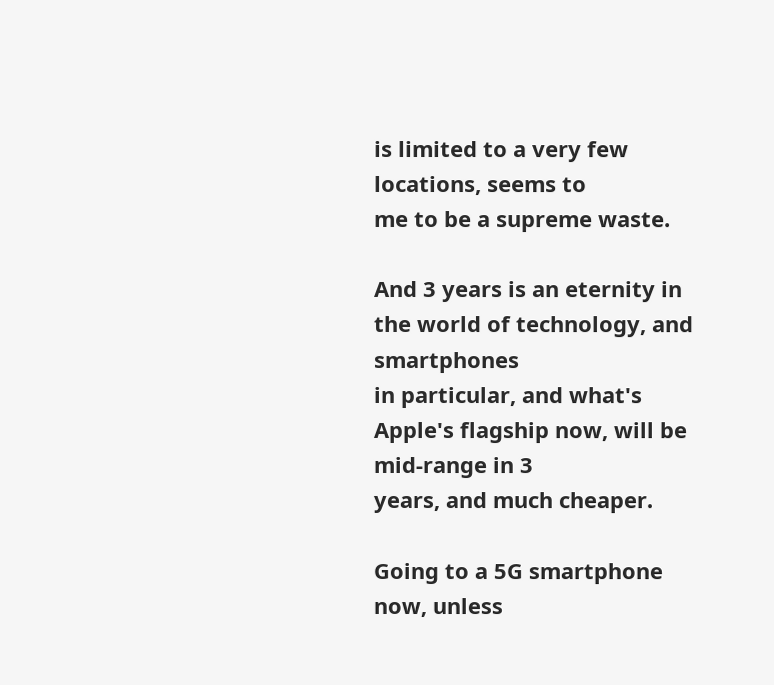is limited to a very few locations, seems to
me to be a supreme waste.

And 3 years is an eternity in the world of technology, and smartphones
in particular, and what's Apple's flagship now, will be mid-range in 3
years, and much cheaper.

Going to a 5G smartphone now, unless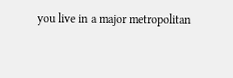you live in a major metropolitan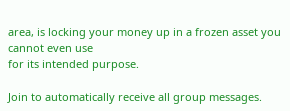area, is locking your money up in a frozen asset you cannot even use
for its intended purpose.

Join to automatically receive all group messages.